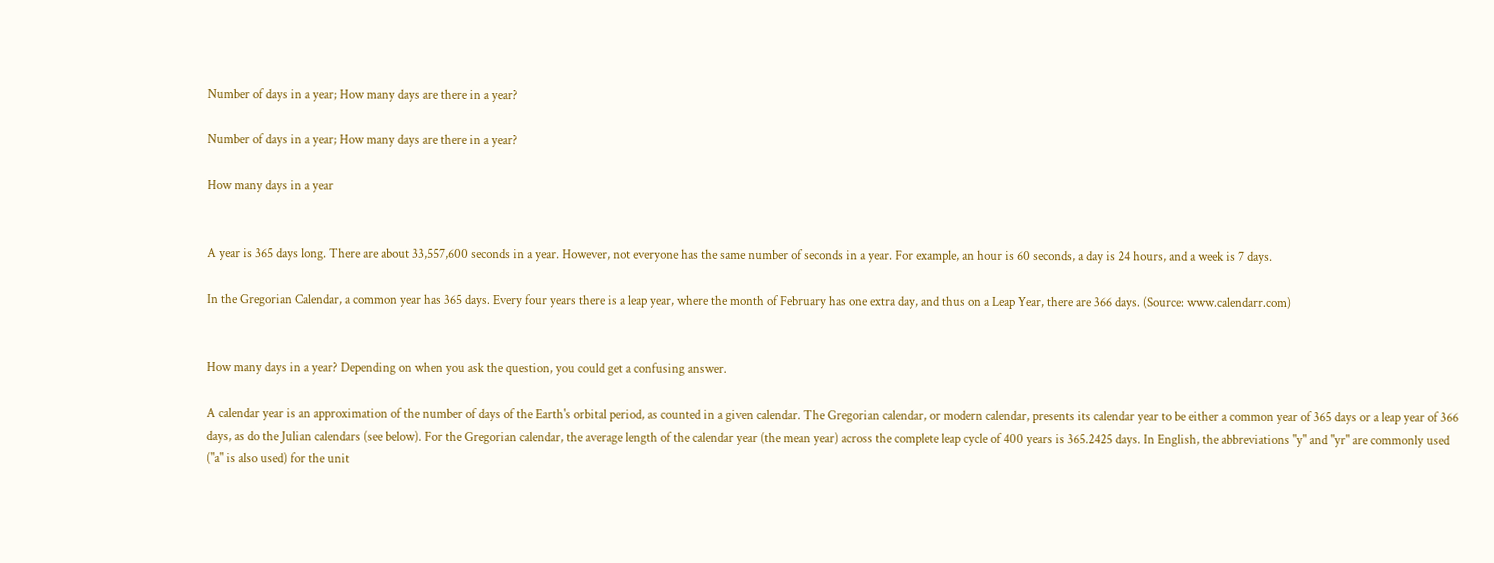Number of days in a year; How many days are there in a year?

Number of days in a year; How many days are there in a year?

How many days in a year


A year is 365 days long. There are about 33,557,600 seconds in a year. However, not everyone has the same number of seconds in a year. For example, an hour is 60 seconds, a day is 24 hours, and a week is 7 days.

In the Gregorian Calendar, a common year has 365 days. Every four years there is a leap year, where the month of February has one extra day, and thus on a Leap Year, there are 366 days. (Source: www.calendarr.com)


How many days in a year? Depending on when you ask the question, you could get a confusing answer.

A calendar year is an approximation of the number of days of the Earth's orbital period, as counted in a given calendar. The Gregorian calendar, or modern calendar, presents its calendar year to be either a common year of 365 days or a leap year of 366 days, as do the Julian calendars (see below). For the Gregorian calendar, the average length of the calendar year (the mean year) across the complete leap cycle of 400 years is 365.2425 days. In English, the abbreviations "y" and "yr" are commonly used ("a" is also used) for the unit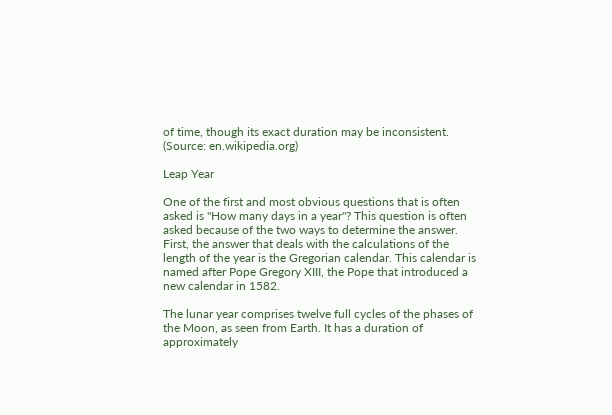of time, though its exact duration may be inconsistent. (Source: en.wikipedia.org)

Leap Year

One of the first and most obvious questions that is often asked is "How many days in a year"? This question is often asked because of the two ways to determine the answer. First, the answer that deals with the calculations of the length of the year is the Gregorian calendar. This calendar is named after Pope Gregory XIII, the Pope that introduced a new calendar in 1582.

The lunar year comprises twelve full cycles of the phases of the Moon, as seen from Earth. It has a duration of approximately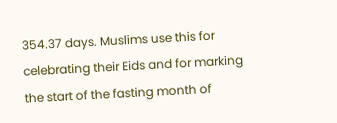354.37 days. Muslims use this for celebrating their Eids and for marking the start of the fasting month of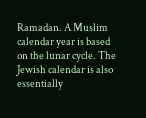Ramadan. A Muslim calendar year is based on the lunar cycle. The Jewish calendar is also essentially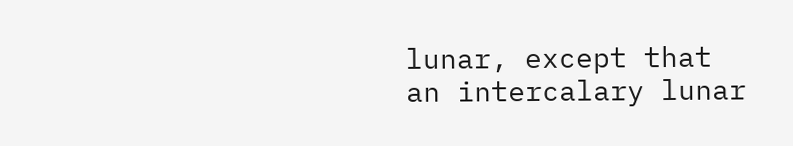lunar, except that an intercalary lunar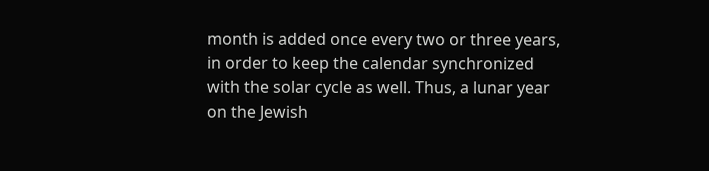month is added once every two or three years, in order to keep the calendar synchronized with the solar cycle as well. Thus, a lunar year on the Jewish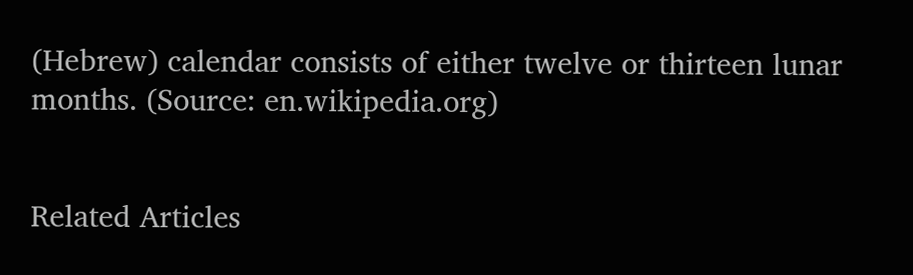(Hebrew) calendar consists of either twelve or thirteen lunar months. (Source: en.wikipedia.org)


Related Articles